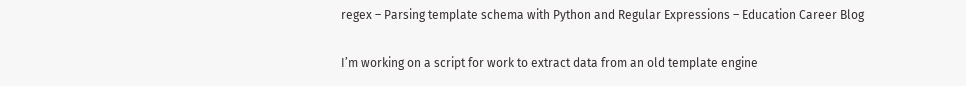regex – Parsing template schema with Python and Regular Expressions – Education Career Blog

I’m working on a script for work to extract data from an old template engine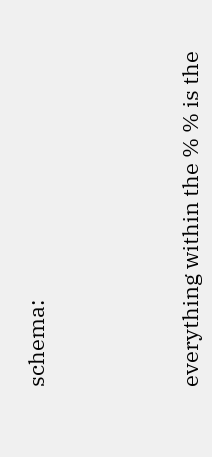schema:




everything within the % % is the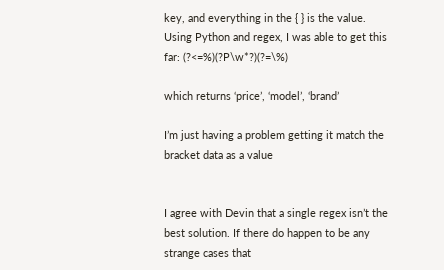key, and everything in the { } is the value. Using Python and regex, I was able to get this far: (?<=%)(?P\w*?)(?=\%)

which returns ‘price’, ‘model’, ‘brand’

I’m just having a problem getting it match the bracket data as a value


I agree with Devin that a single regex isn’t the best solution. If there do happen to be any strange cases that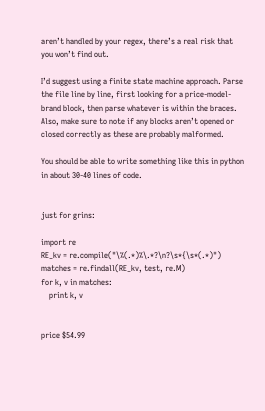aren’t handled by your regex, there’s a real risk that you won’t find out.

I’d suggest using a finite state machine approach. Parse the file line by line, first looking for a price-model-brand block, then parse whatever is within the braces. Also, make sure to note if any blocks aren’t opened or closed correctly as these are probably malformed.

You should be able to write something like this in python in about 30-40 lines of code.


just for grins:

import re
RE_kv = re.compile("\%(.*)%\.*?\n?\s*{\s*(.*)")
matches = re.findall(RE_kv, test, re.M)
for k, v in matches:
    print k, v


price $54.99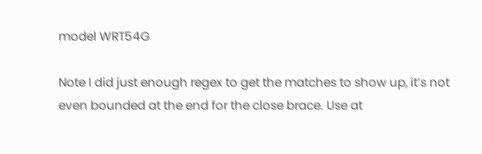model WRT54G

Note I did just enough regex to get the matches to show up, it’s not even bounded at the end for the close brace. Use at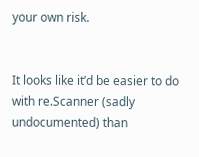your own risk.


It looks like it’d be easier to do with re.Scanner (sadly undocumented) than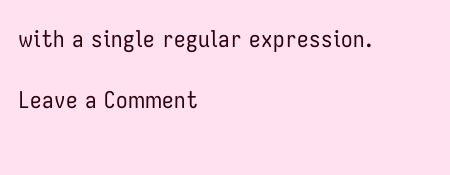with a single regular expression.

Leave a Comment